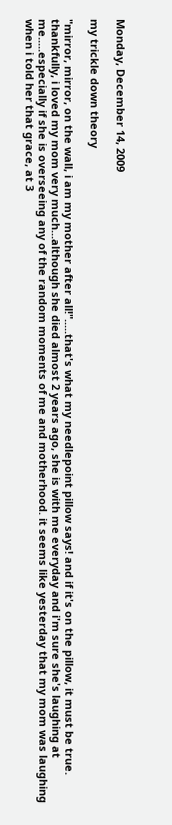Monday, December 14, 2009

my trickle down theory

"mirror, mirror, on the wall, i am my mother after all!".....that's what my needlepoint pillow says! and if it's on the pillow, it must be true. thankfully, i loved my mom very much...although she died almost 2 years ago, she is with me everyday and i'm sure she's laughing at me.....especially if she is overseeing any of the random moments of me and motherhood. it seems like yesterday that my mom was laughing when i told her that grace, at 3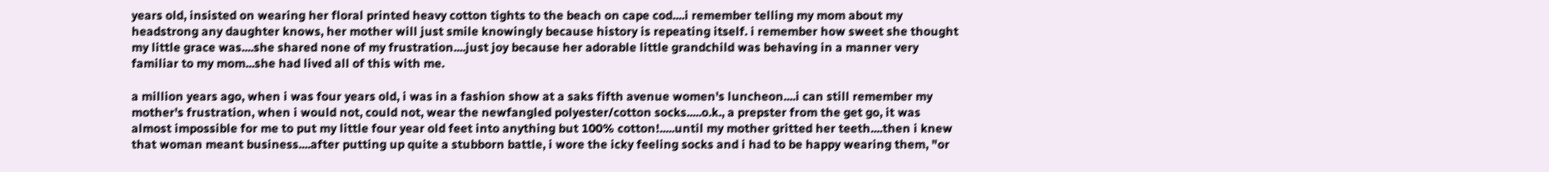years old, insisted on wearing her floral printed heavy cotton tights to the beach on cape cod....i remember telling my mom about my headstrong any daughter knows, her mother will just smile knowingly because history is repeating itself. i remember how sweet she thought my little grace was....she shared none of my frustration....just joy because her adorable little grandchild was behaving in a manner very familiar to my mom...she had lived all of this with me.

a million years ago, when i was four years old, i was in a fashion show at a saks fifth avenue women's luncheon....i can still remember my mother's frustration, when i would not, could not, wear the newfangled polyester/cotton socks.....o.k., a prepster from the get go, it was almost impossible for me to put my little four year old feet into anything but 100% cotton!.....until my mother gritted her teeth....then i knew that woman meant business....after putting up quite a stubborn battle, i wore the icky feeling socks and i had to be happy wearing them, "or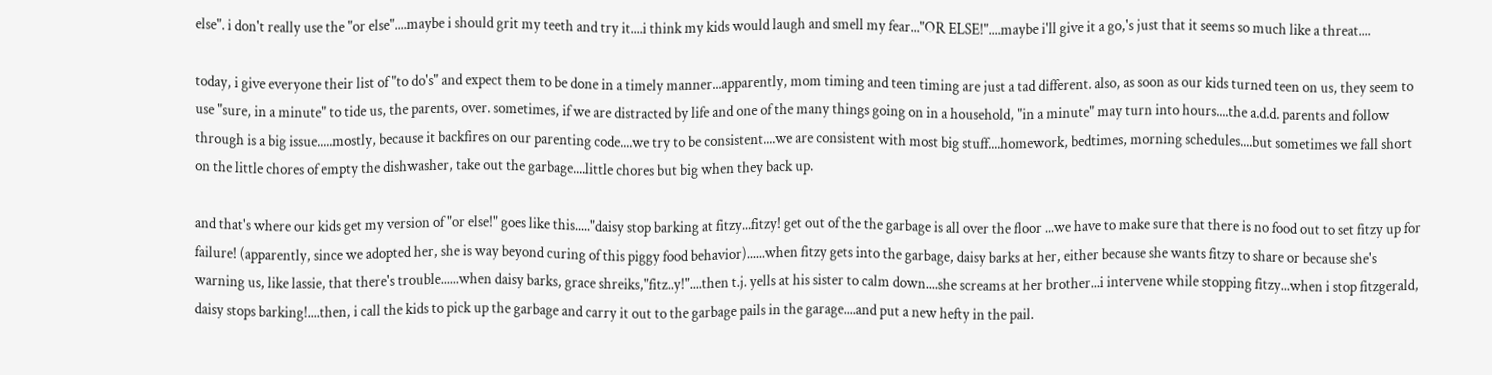else". i don't really use the "or else"....maybe i should grit my teeth and try it....i think my kids would laugh and smell my fear..."OR ELSE!"....maybe i'll give it a go,'s just that it seems so much like a threat....

today, i give everyone their list of "to do's" and expect them to be done in a timely manner...apparently, mom timing and teen timing are just a tad different. also, as soon as our kids turned teen on us, they seem to use "sure, in a minute" to tide us, the parents, over. sometimes, if we are distracted by life and one of the many things going on in a household, "in a minute" may turn into hours....the a.d.d. parents and follow through is a big issue.....mostly, because it backfires on our parenting code....we try to be consistent....we are consistent with most big stuff....homework, bedtimes, morning schedules....but sometimes we fall short on the little chores of empty the dishwasher, take out the garbage....little chores but big when they back up.

and that's where our kids get my version of "or else!" goes like this....."daisy stop barking at fitzy...fitzy! get out of the the garbage is all over the floor ...we have to make sure that there is no food out to set fitzy up for failure! (apparently, since we adopted her, she is way beyond curing of this piggy food behavior)......when fitzy gets into the garbage, daisy barks at her, either because she wants fitzy to share or because she's warning us, like lassie, that there's trouble......when daisy barks, grace shreiks,"fitz..y!"....then t.j. yells at his sister to calm down....she screams at her brother...i intervene while stopping fitzy...when i stop fitzgerald, daisy stops barking!....then, i call the kids to pick up the garbage and carry it out to the garbage pails in the garage....and put a new hefty in the pail.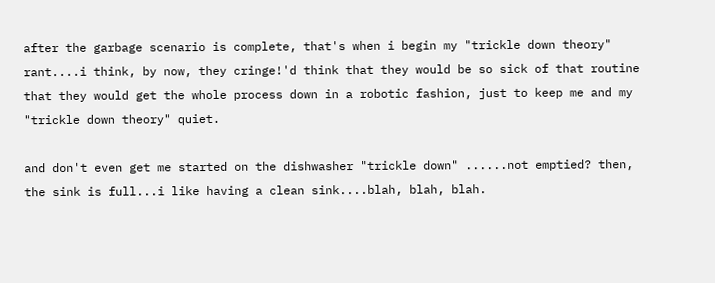after the garbage scenario is complete, that's when i begin my "trickle down theory" rant....i think, by now, they cringe!'d think that they would be so sick of that routine that they would get the whole process down in a robotic fashion, just to keep me and my "trickle down theory" quiet.

and don't even get me started on the dishwasher "trickle down" ......not emptied? then, the sink is full...i like having a clean sink....blah, blah, blah.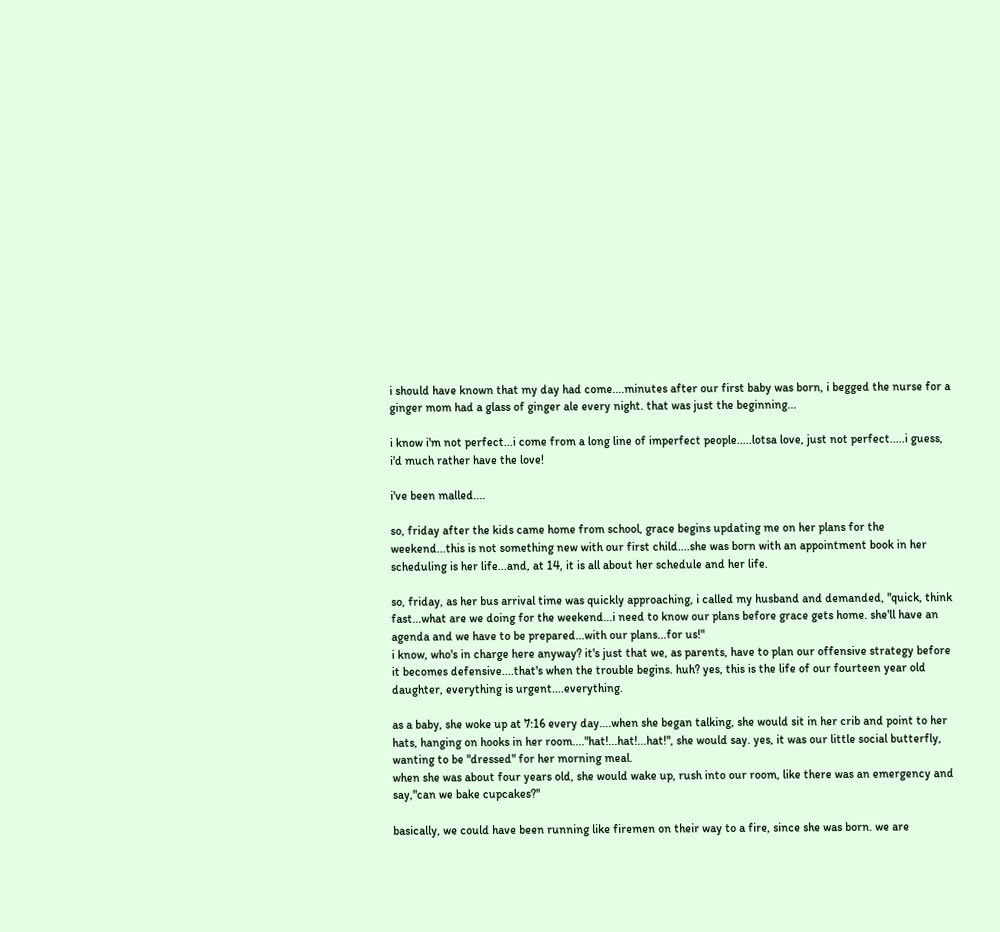i should have known that my day had come....minutes after our first baby was born, i begged the nurse for a ginger mom had a glass of ginger ale every night. that was just the beginning...

i know i'm not perfect...i come from a long line of imperfect people.....lotsa love, just not perfect.....i guess, i'd much rather have the love!

i've been malled....

so, friday after the kids came home from school, grace begins updating me on her plans for the weekend...this is not something new with our first child....she was born with an appointment book in her scheduling is her life...and, at 14, it is all about her schedule and her life.

so, friday, as her bus arrival time was quickly approaching, i called my husband and demanded, "quick, think fast...what are we doing for the weekend...i need to know our plans before grace gets home. she'll have an agenda and we have to be prepared...with our plans...for us!"
i know, who's in charge here anyway? it's just that we, as parents, have to plan our offensive strategy before it becomes defensive....that's when the trouble begins. huh? yes, this is the life of our fourteen year old daughter, everything is urgent....everything.

as a baby, she woke up at 7:16 every day....when she began talking, she would sit in her crib and point to her hats, hanging on hooks in her room...."hat!...hat!...hat!", she would say. yes, it was our little social butterfly, wanting to be "dressed" for her morning meal.
when she was about four years old, she would wake up, rush into our room, like there was an emergency and say,"can we bake cupcakes?"

basically, we could have been running like firemen on their way to a fire, since she was born. we are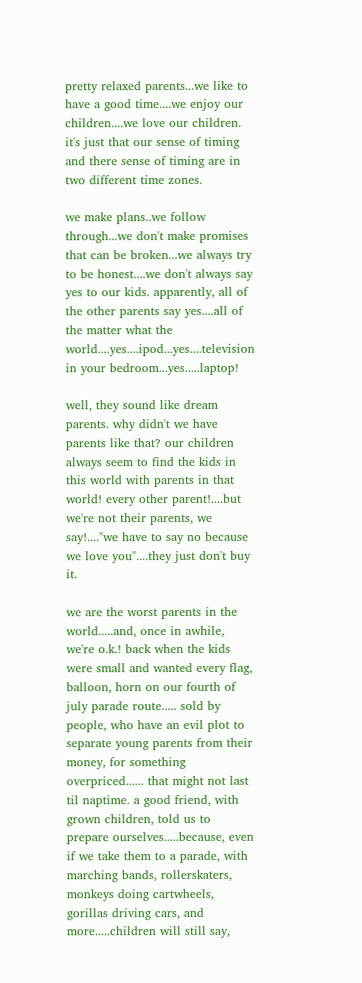pretty relaxed parents...we like to have a good time....we enjoy our children....we love our children. it's just that our sense of timing and there sense of timing are in two different time zones.

we make plans..we follow through...we don't make promises that can be broken...we always try to be honest....we don't always say yes to our kids. apparently, all of the other parents say yes....all of the matter what the world....yes....ipod...yes....television in your bedroom...yes.....laptop!

well, they sound like dream parents. why didn't we have parents like that? our children always seem to find the kids in this world with parents in that world! every other parent!....but we're not their parents, we say!...."we have to say no because we love you"....they just don't buy it.

we are the worst parents in the world.....and, once in awhile, we're o.k.! back when the kids were small and wanted every flag, balloon, horn on our fourth of july parade route..... sold by people, who have an evil plot to separate young parents from their money, for something overpriced...... that might not last til naptime. a good friend, with grown children, told us to prepare ourselves.....because, even if we take them to a parade, with marching bands, rollerskaters, monkeys doing cartwheels, gorillas driving cars, and more.....children will still say,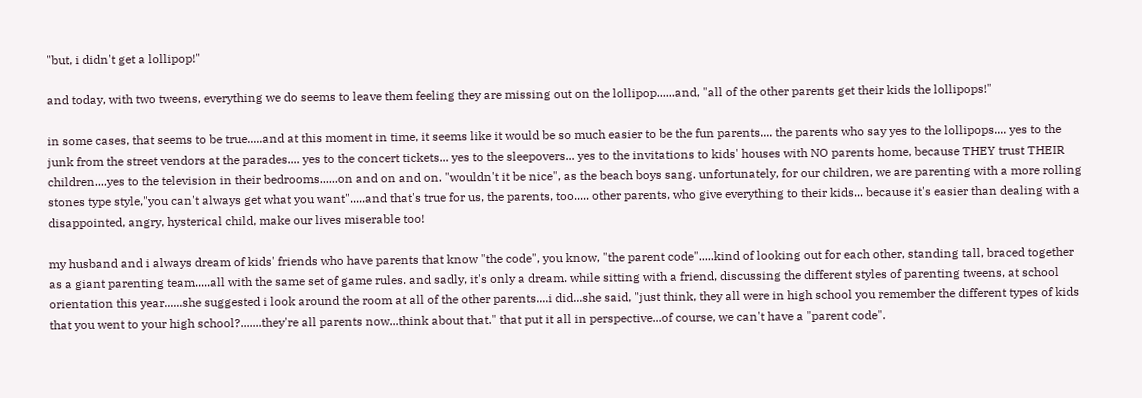"but, i didn't get a lollipop!"

and today, with two tweens, everything we do seems to leave them feeling they are missing out on the lollipop......and, "all of the other parents get their kids the lollipops!"

in some cases, that seems to be true.....and at this moment in time, it seems like it would be so much easier to be the fun parents.... the parents who say yes to the lollipops.... yes to the junk from the street vendors at the parades.... yes to the concert tickets... yes to the sleepovers... yes to the invitations to kids' houses with NO parents home, because THEY trust THEIR children....yes to the television in their bedrooms......on and on and on. "wouldn't it be nice", as the beach boys sang. unfortunately, for our children, we are parenting with a more rolling stones type style,"you can't always get what you want".....and that's true for us, the parents, too..... other parents, who give everything to their kids... because it's easier than dealing with a disappointed, angry, hysterical child, make our lives miserable too!

my husband and i always dream of kids' friends who have parents that know "the code", you know, "the parent code".....kind of looking out for each other, standing tall, braced together as a giant parenting team.....all with the same set of game rules. and sadly, it's only a dream. while sitting with a friend, discussing the different styles of parenting tweens, at school orientation this year......she suggested i look around the room at all of the other parents....i did...she said, "just think, they all were in high school you remember the different types of kids that you went to your high school?.......they're all parents now...think about that." that put it all in perspective...of course, we can't have a "parent code".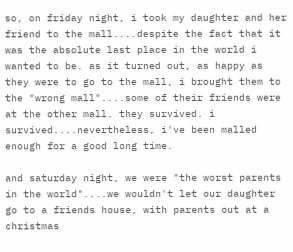so, on friday night, i took my daughter and her friend to the mall....despite the fact that it was the absolute last place in the world i wanted to be. as it turned out, as happy as they were to go to the mall, i brought them to the "wrong mall"....some of their friends were at the other mall. they survived. i survived....nevertheless, i've been malled enough for a good long time.

and saturday night, we were "the worst parents in the world"....we wouldn't let our daughter go to a friends house, with parents out at a christmas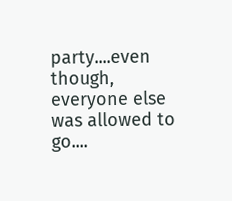party....even though, everyone else was allowed to go....